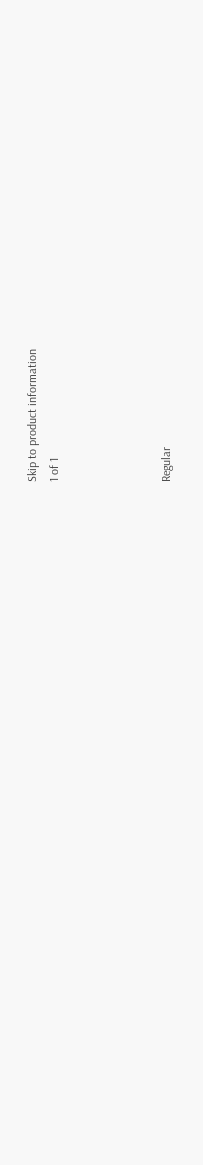Skip to product information
1 of 1




Regular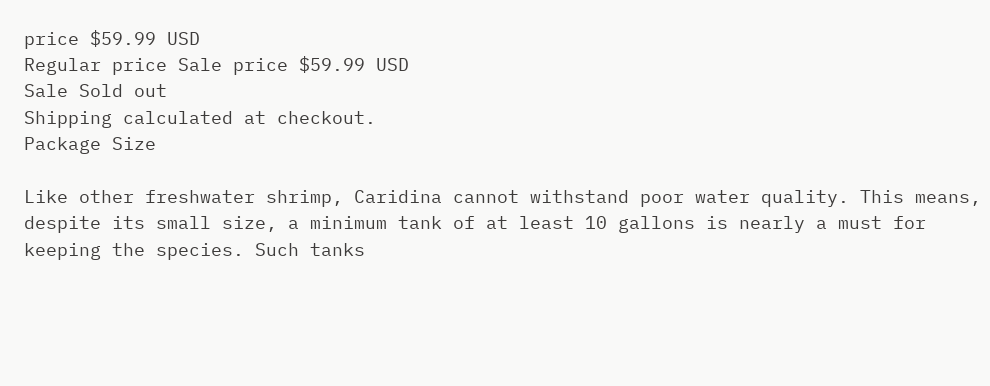price $59.99 USD
Regular price Sale price $59.99 USD
Sale Sold out
Shipping calculated at checkout.
Package Size

Like other freshwater shrimp, Caridina cannot withstand poor water quality. This means, despite its small size, a minimum tank of at least 10 gallons is nearly a must for keeping the species. Such tanks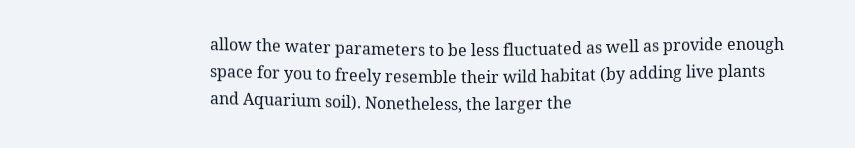allow the water parameters to be less fluctuated as well as provide enough space for you to freely resemble their wild habitat (by adding live plants and Aquarium soil). Nonetheless, the larger the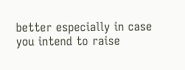better especially in case you intend to raise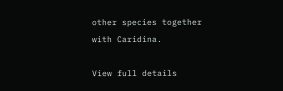other species together with Caridina.

View full details